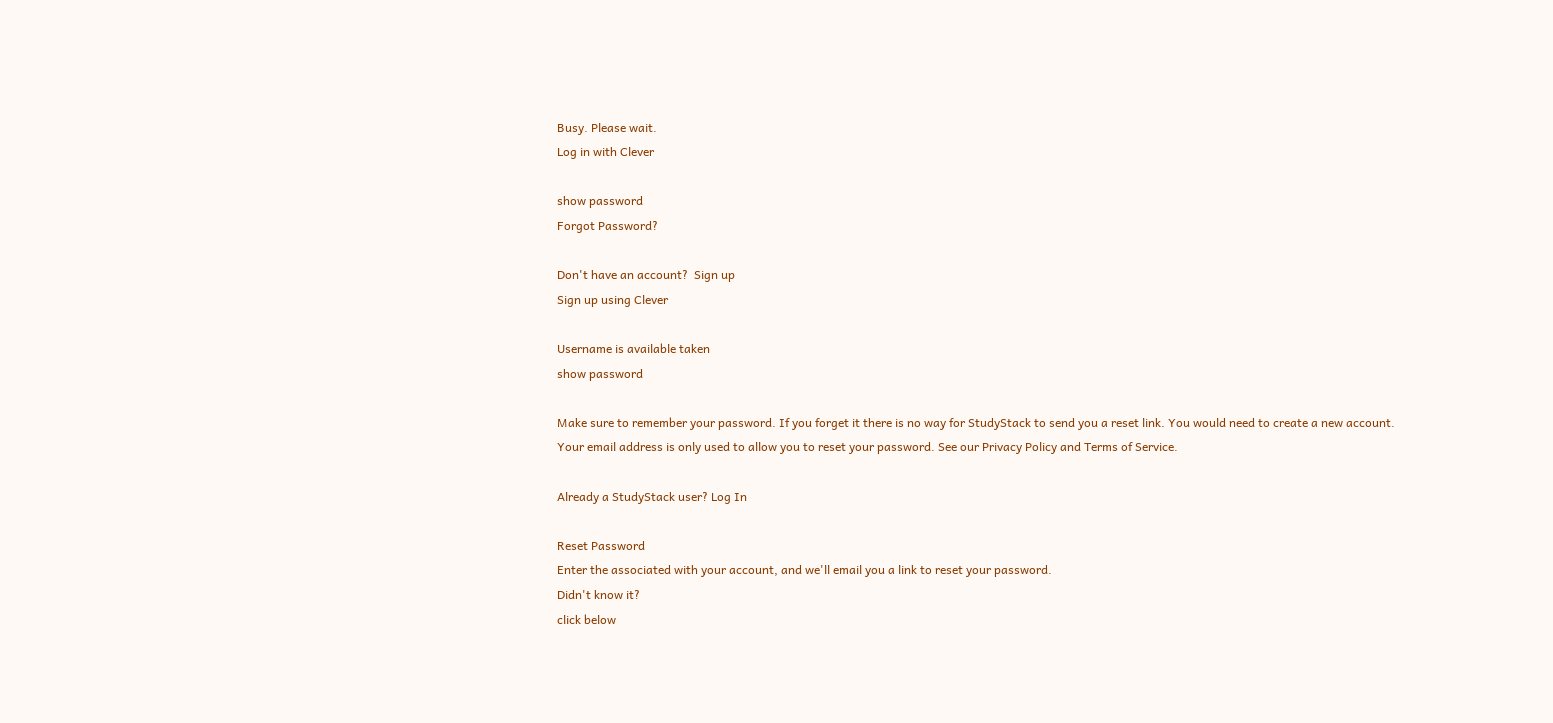Busy. Please wait.
Log in with Clever

show password
Forgot Password?

Don't have an account?  Sign up
Sign up using Clever

Username is available taken
show password

Make sure to remember your password. If you forget it there is no way for StudyStack to send you a reset link. You would need to create a new account.
Your email address is only used to allow you to reset your password. See our Privacy Policy and Terms of Service.

Already a StudyStack user? Log In

Reset Password
Enter the associated with your account, and we'll email you a link to reset your password.
Didn't know it?
click below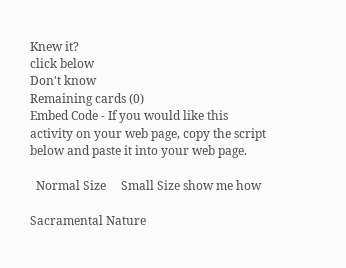Knew it?
click below
Don't know
Remaining cards (0)
Embed Code - If you would like this activity on your web page, copy the script below and paste it into your web page.

  Normal Size     Small Size show me how

Sacramental Nature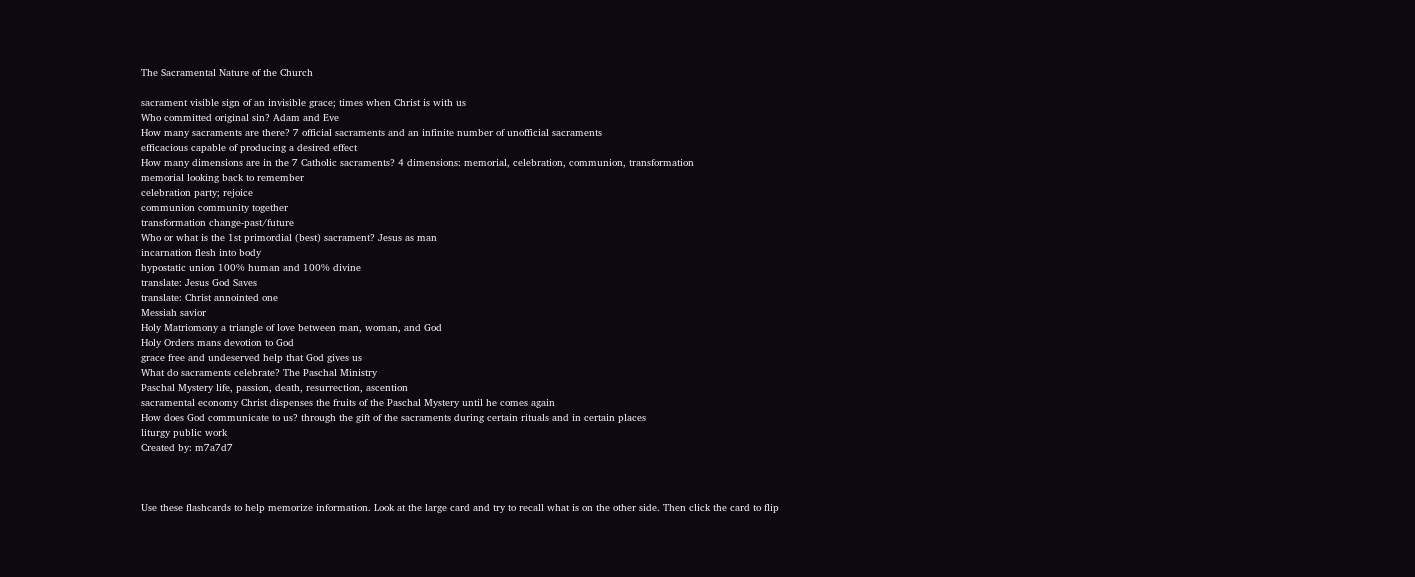The Sacramental Nature of the Church

sacrament visible sign of an invisible grace; times when Christ is with us
Who committed original sin? Adam and Eve
How many sacraments are there? 7 official sacraments and an infinite number of unofficial sacraments
efficacious capable of producing a desired effect
How many dimensions are in the 7 Catholic sacraments? 4 dimensions: memorial, celebration, communion, transformation
memorial looking back to remember
celebration party; rejoice
communion community together
transformation change-past/future
Who or what is the 1st primordial (best) sacrament? Jesus as man
incarnation flesh into body
hypostatic union 100% human and 100% divine
translate: Jesus God Saves
translate: Christ annointed one
Messiah savior
Holy Matriomony a triangle of love between man, woman, and God
Holy Orders mans devotion to God
grace free and undeserved help that God gives us
What do sacraments celebrate? The Paschal Ministry
Paschal Mystery life, passion, death, resurrection, ascention
sacramental economy Christ dispenses the fruits of the Paschal Mystery until he comes again
How does God communicate to us? through the gift of the sacraments during certain rituals and in certain places
liturgy public work
Created by: m7a7d7



Use these flashcards to help memorize information. Look at the large card and try to recall what is on the other side. Then click the card to flip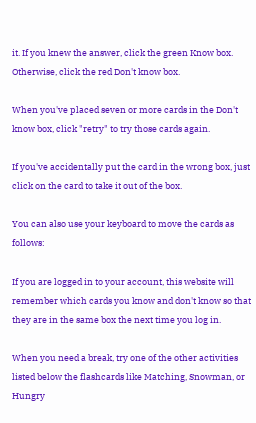it. If you knew the answer, click the green Know box. Otherwise, click the red Don't know box.

When you've placed seven or more cards in the Don't know box, click "retry" to try those cards again.

If you've accidentally put the card in the wrong box, just click on the card to take it out of the box.

You can also use your keyboard to move the cards as follows:

If you are logged in to your account, this website will remember which cards you know and don't know so that they are in the same box the next time you log in.

When you need a break, try one of the other activities listed below the flashcards like Matching, Snowman, or Hungry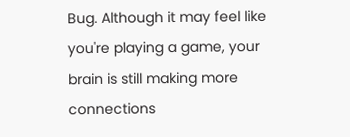Bug. Although it may feel like you're playing a game, your brain is still making more connections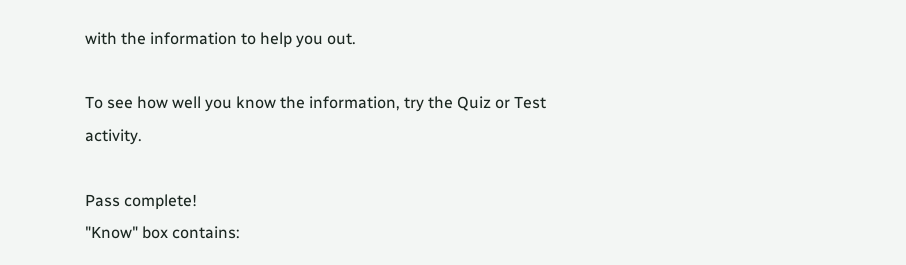with the information to help you out.

To see how well you know the information, try the Quiz or Test activity.

Pass complete!
"Know" box contains: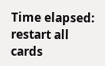Time elapsed:
restart all cards